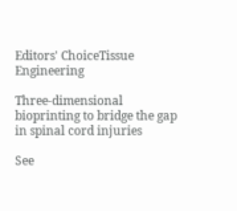Editors' ChoiceTissue Engineering

Three-dimensional bioprinting to bridge the gap in spinal cord injuries

See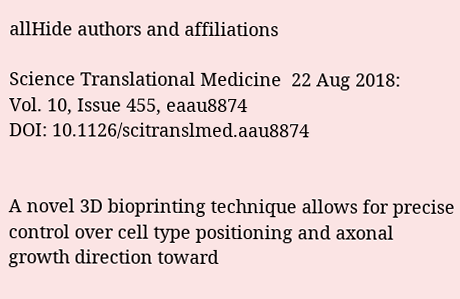allHide authors and affiliations

Science Translational Medicine  22 Aug 2018:
Vol. 10, Issue 455, eaau8874
DOI: 10.1126/scitranslmed.aau8874


A novel 3D bioprinting technique allows for precise control over cell type positioning and axonal growth direction toward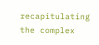recapitulating the complex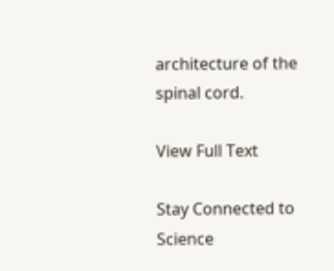architecture of the spinal cord.

View Full Text

Stay Connected to Science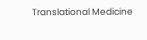Translational Medicine